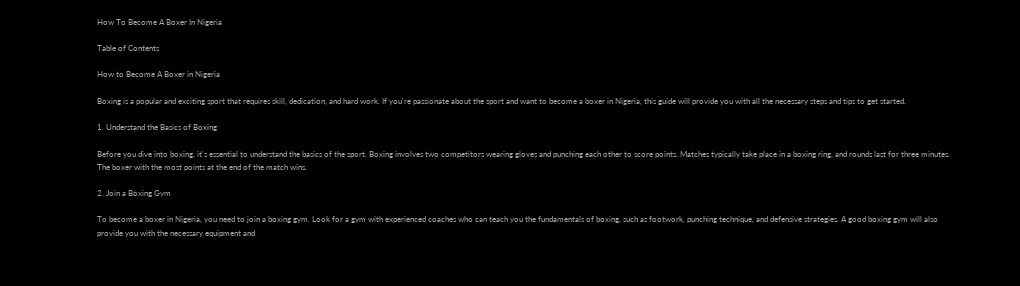How To Become A Boxer In Nigeria

Table of Contents

How to Become A Boxer in Nigeria

Boxing is a popular and exciting sport that requires skill, dedication, and hard work. If you're passionate about the sport and want to become a boxer in Nigeria, this guide will provide you with all the necessary steps and tips to get started.

1. Understand the Basics of Boxing

Before you dive into boxing, it's essential to understand the basics of the sport. Boxing involves two competitors wearing gloves and punching each other to score points. Matches typically take place in a boxing ring, and rounds last for three minutes. The boxer with the most points at the end of the match wins.

2. Join a Boxing Gym

To become a boxer in Nigeria, you need to join a boxing gym. Look for a gym with experienced coaches who can teach you the fundamentals of boxing, such as footwork, punching technique, and defensive strategies. A good boxing gym will also provide you with the necessary equipment and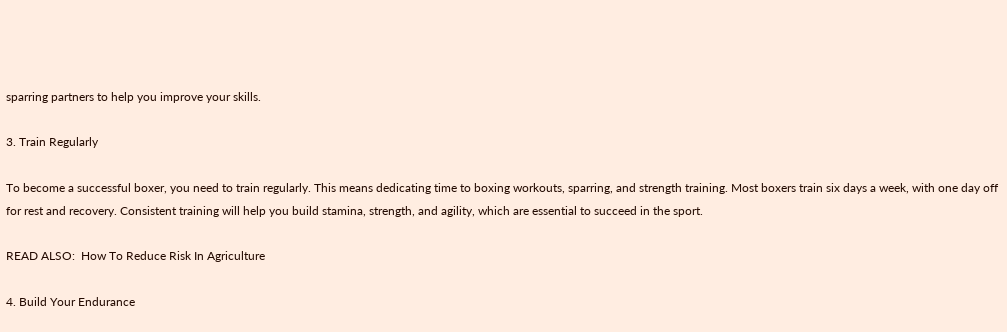sparring partners to help you improve your skills.

3. Train Regularly

To become a successful boxer, you need to train regularly. This means dedicating time to boxing workouts, sparring, and strength training. Most boxers train six days a week, with one day off for rest and recovery. Consistent training will help you build stamina, strength, and agility, which are essential to succeed in the sport.

READ ALSO:  How To Reduce Risk In Agriculture

4. Build Your Endurance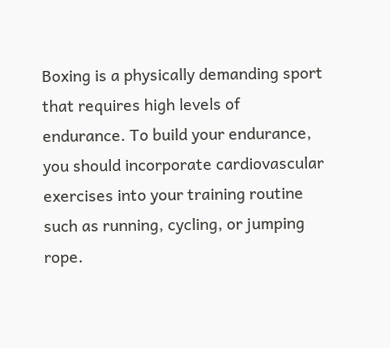Boxing is a physically demanding sport that requires high levels of endurance. To build your endurance, you should incorporate cardiovascular exercises into your training routine such as running, cycling, or jumping rope.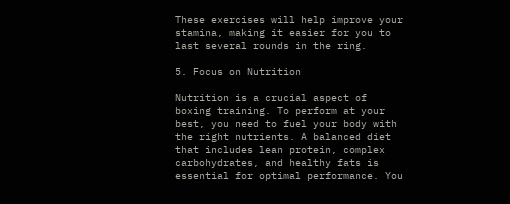These exercises will help improve your stamina, making it easier for you to last several rounds in the ring.

5. Focus on Nutrition

Nutrition is a crucial aspect of boxing training. To perform at your best, you need to fuel your body with the right nutrients. A balanced diet that includes lean protein, complex carbohydrates, and healthy fats is essential for optimal performance. You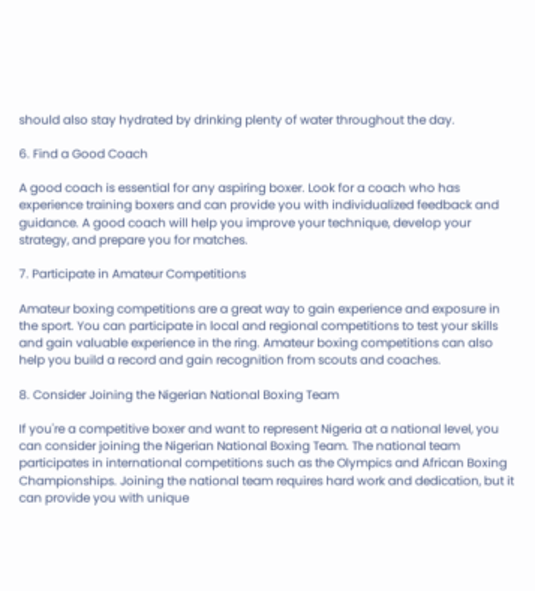should also stay hydrated by drinking plenty of water throughout the day.

6. Find a Good Coach

A good coach is essential for any aspiring boxer. Look for a coach who has experience training boxers and can provide you with individualized feedback and guidance. A good coach will help you improve your technique, develop your strategy, and prepare you for matches.

7. Participate in Amateur Competitions

Amateur boxing competitions are a great way to gain experience and exposure in the sport. You can participate in local and regional competitions to test your skills and gain valuable experience in the ring. Amateur boxing competitions can also help you build a record and gain recognition from scouts and coaches.

8. Consider Joining the Nigerian National Boxing Team

If you're a competitive boxer and want to represent Nigeria at a national level, you can consider joining the Nigerian National Boxing Team. The national team participates in international competitions such as the Olympics and African Boxing Championships. Joining the national team requires hard work and dedication, but it can provide you with unique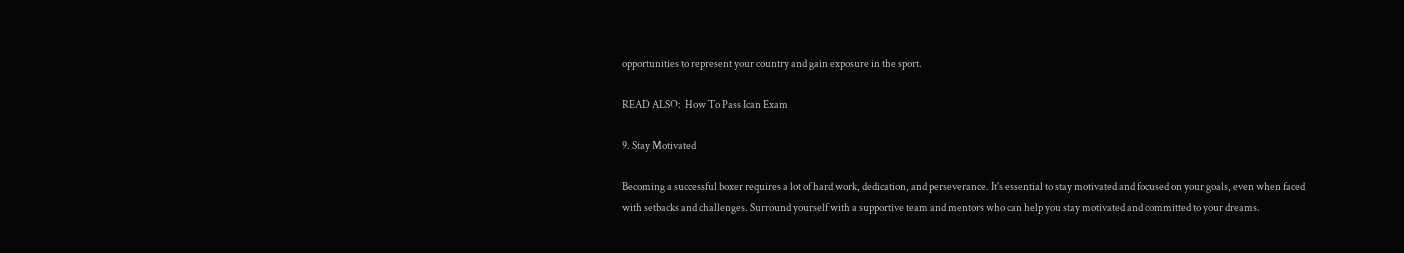opportunities to represent your country and gain exposure in the sport.

READ ALSO:  How To Pass Ican Exam

9. Stay Motivated

Becoming a successful boxer requires a lot of hard work, dedication, and perseverance. It's essential to stay motivated and focused on your goals, even when faced with setbacks and challenges. Surround yourself with a supportive team and mentors who can help you stay motivated and committed to your dreams.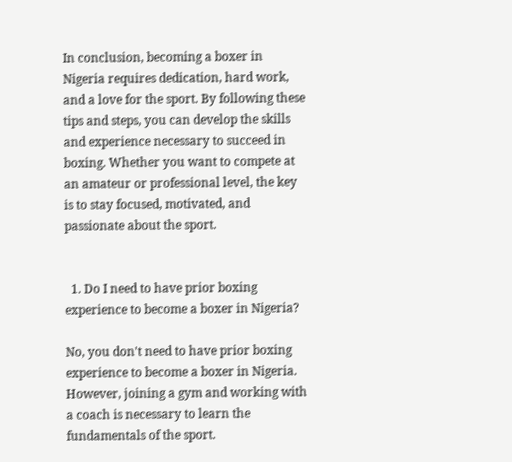In conclusion, becoming a boxer in Nigeria requires dedication, hard work, and a love for the sport. By following these tips and steps, you can develop the skills and experience necessary to succeed in boxing. Whether you want to compete at an amateur or professional level, the key is to stay focused, motivated, and passionate about the sport.


  1. Do I need to have prior boxing experience to become a boxer in Nigeria?

No, you don't need to have prior boxing experience to become a boxer in Nigeria. However, joining a gym and working with a coach is necessary to learn the fundamentals of the sport.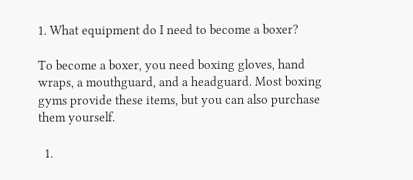1. What equipment do I need to become a boxer?

To become a boxer, you need boxing gloves, hand wraps, a mouthguard, and a headguard. Most boxing gyms provide these items, but you can also purchase them yourself.

  1.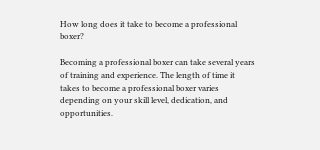How long does it take to become a professional boxer?

Becoming a professional boxer can take several years of training and experience. The length of time it takes to become a professional boxer varies depending on your skill level, dedication, and opportunities.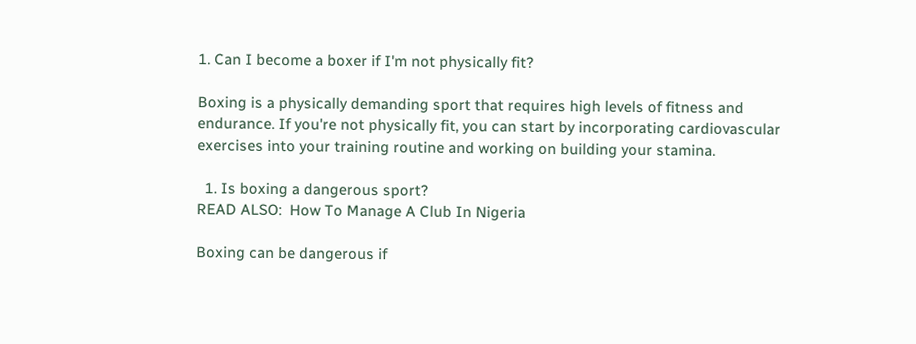1. Can I become a boxer if I'm not physically fit?

Boxing is a physically demanding sport that requires high levels of fitness and endurance. If you're not physically fit, you can start by incorporating cardiovascular exercises into your training routine and working on building your stamina.

  1. Is boxing a dangerous sport?
READ ALSO:  How To Manage A Club In Nigeria

Boxing can be dangerous if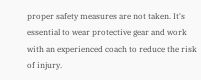proper safety measures are not taken. It's essential to wear protective gear and work with an experienced coach to reduce the risk of injury.